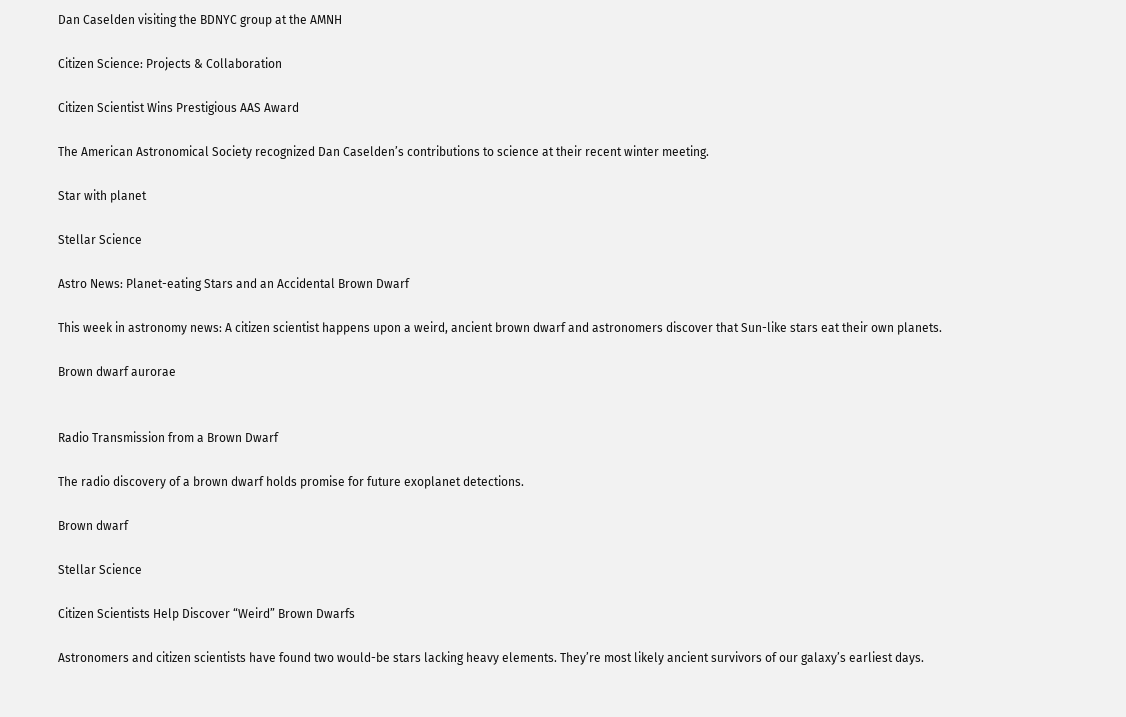Dan Caselden visiting the BDNYC group at the AMNH

Citizen Science: Projects & Collaboration

Citizen Scientist Wins Prestigious AAS Award

The American Astronomical Society recognized Dan Caselden’s contributions to science at their recent winter meeting.

Star with planet

Stellar Science

Astro News: Planet-eating Stars and an Accidental Brown Dwarf

This week in astronomy news: A citizen scientist happens upon a weird, ancient brown dwarf and astronomers discover that Sun-like stars eat their own planets.

Brown dwarf aurorae


Radio Transmission from a Brown Dwarf

The radio discovery of a brown dwarf holds promise for future exoplanet detections.

Brown dwarf

Stellar Science

Citizen Scientists Help Discover “Weird” Brown Dwarfs

Astronomers and citizen scientists have found two would-be stars lacking heavy elements. They’re most likely ancient survivors of our galaxy’s earliest days.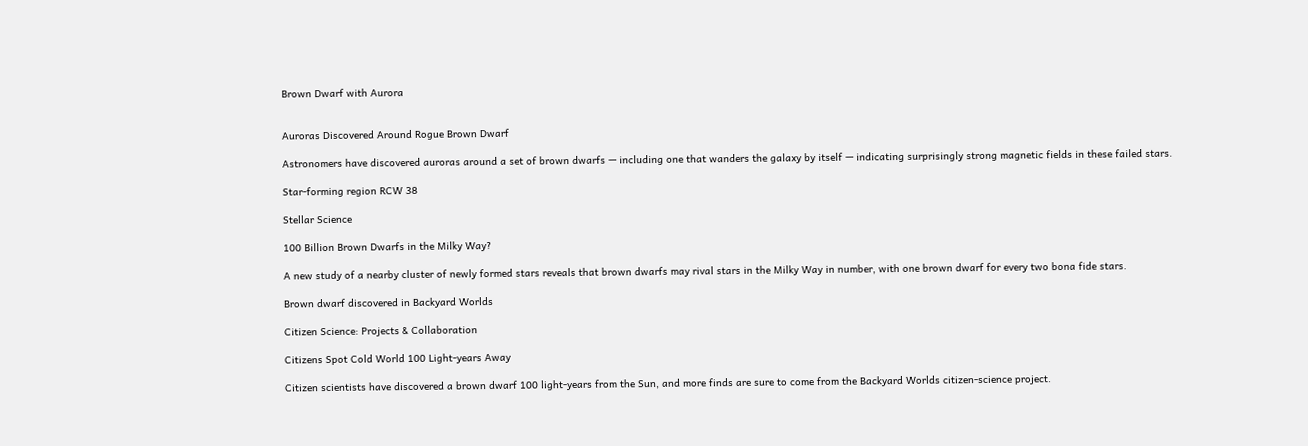Brown Dwarf with Aurora


Auroras Discovered Around Rogue Brown Dwarf

Astronomers have discovered auroras around a set of brown dwarfs — including one that wanders the galaxy by itself — indicating surprisingly strong magnetic fields in these failed stars.

Star-forming region RCW 38

Stellar Science

100 Billion Brown Dwarfs in the Milky Way?

A new study of a nearby cluster of newly formed stars reveals that brown dwarfs may rival stars in the Milky Way in number, with one brown dwarf for every two bona fide stars.

Brown dwarf discovered in Backyard Worlds

Citizen Science: Projects & Collaboration

Citizens Spot Cold World 100 Light-years Away

Citizen scientists have discovered a brown dwarf 100 light-years from the Sun, and more finds are sure to come from the Backyard Worlds citizen-science project.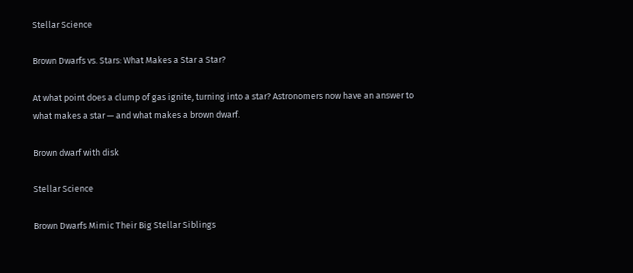Stellar Science

Brown Dwarfs vs. Stars: What Makes a Star a Star?

At what point does a clump of gas ignite, turning into a star? Astronomers now have an answer to what makes a star — and what makes a brown dwarf.

Brown dwarf with disk

Stellar Science

Brown Dwarfs Mimic Their Big Stellar Siblings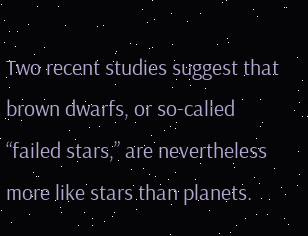Two recent studies suggest that brown dwarfs, or so-called “failed stars,” are nevertheless more like stars than planets.